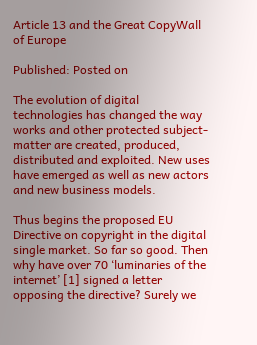Article 13 and the Great CopyWall of Europe

Published: Posted on

The evolution of digital technologies has changed the way works and other protected subject-matter are created, produced, distributed and exploited. New uses have emerged as well as new actors and new business models.

Thus begins the proposed EU Directive on copyright in the digital single market. So far so good. Then why have over 70 ‘luminaries of the internet’ [1] signed a letter opposing the directive? Surely we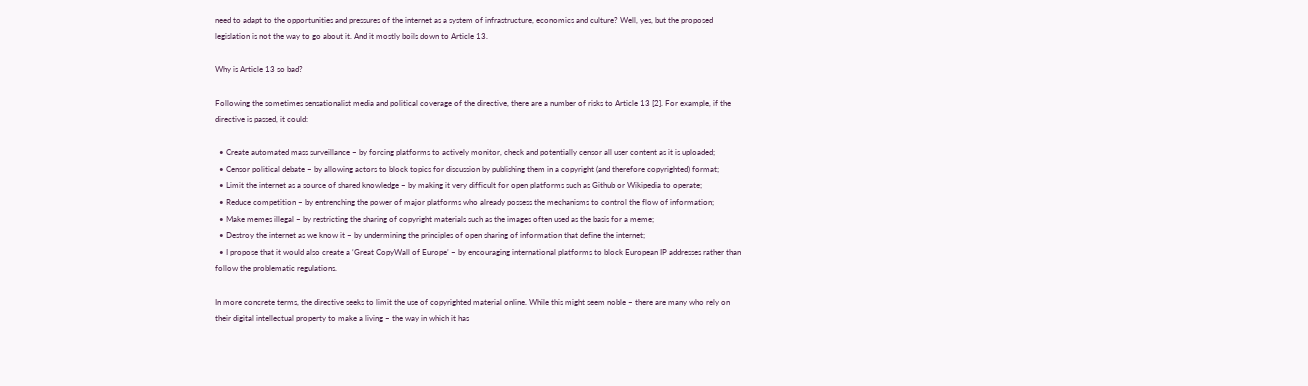need to adapt to the opportunities and pressures of the internet as a system of infrastructure, economics and culture? Well, yes, but the proposed legislation is not the way to go about it. And it mostly boils down to Article 13.

Why is Article 13 so bad?

Following the sometimes sensationalist media and political coverage of the directive, there are a number of risks to Article 13 [2]. For example, if the directive is passed, it could:

  • Create automated mass surveillance – by forcing platforms to actively monitor, check and potentially censor all user content as it is uploaded;
  • Censor political debate – by allowing actors to block topics for discussion by publishing them in a copyright (and therefore copyrighted) format;
  • Limit the internet as a source of shared knowledge – by making it very difficult for open platforms such as Github or Wikipedia to operate;
  • Reduce competition – by entrenching the power of major platforms who already possess the mechanisms to control the flow of information;
  • Make memes illegal – by restricting the sharing of copyright materials such as the images often used as the basis for a meme;
  • Destroy the internet as we know it – by undermining the principles of open sharing of information that define the internet;
  • I propose that it would also create a ‘Great CopyWall of Europe’ – by encouraging international platforms to block European IP addresses rather than follow the problematic regulations.

In more concrete terms, the directive seeks to limit the use of copyrighted material online. While this might seem noble – there are many who rely on their digital intellectual property to make a living – the way in which it has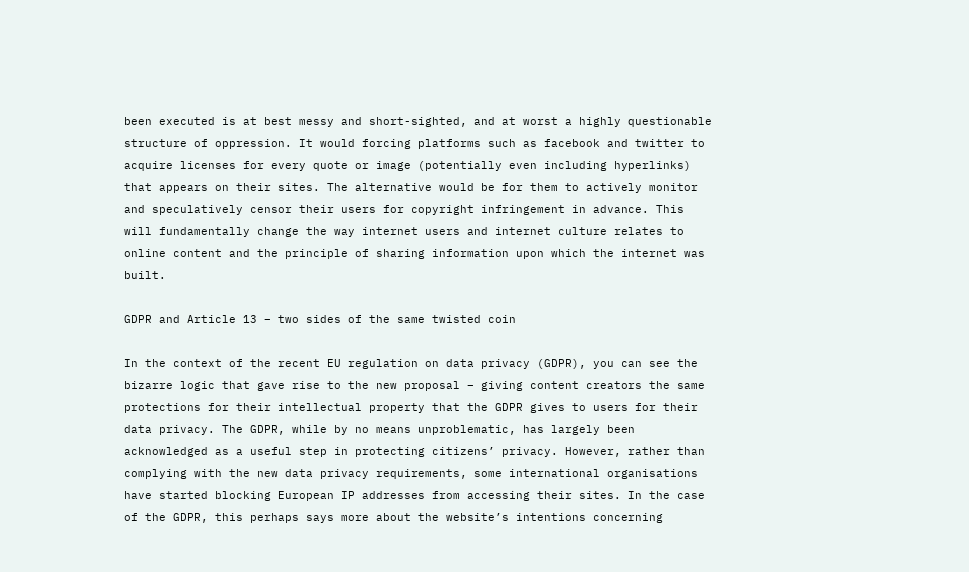been executed is at best messy and short-sighted, and at worst a highly questionable structure of oppression. It would forcing platforms such as facebook and twitter to acquire licenses for every quote or image (potentially even including hyperlinks) that appears on their sites. The alternative would be for them to actively monitor and speculatively censor their users for copyright infringement in advance. This will fundamentally change the way internet users and internet culture relates to online content and the principle of sharing information upon which the internet was built.

GDPR and Article 13 – two sides of the same twisted coin

In the context of the recent EU regulation on data privacy (GDPR), you can see the bizarre logic that gave rise to the new proposal – giving content creators the same protections for their intellectual property that the GDPR gives to users for their data privacy. The GDPR, while by no means unproblematic, has largely been acknowledged as a useful step in protecting citizens’ privacy. However, rather than complying with the new data privacy requirements, some international organisations have started blocking European IP addresses from accessing their sites. In the case of the GDPR, this perhaps says more about the website’s intentions concerning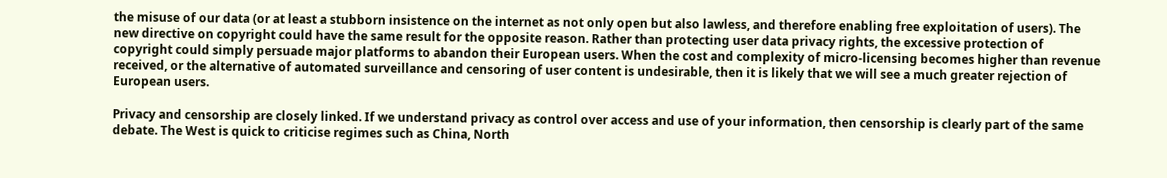the misuse of our data (or at least a stubborn insistence on the internet as not only open but also lawless, and therefore enabling free exploitation of users). The new directive on copyright could have the same result for the opposite reason. Rather than protecting user data privacy rights, the excessive protection of copyright could simply persuade major platforms to abandon their European users. When the cost and complexity of micro-licensing becomes higher than revenue received, or the alternative of automated surveillance and censoring of user content is undesirable, then it is likely that we will see a much greater rejection of European users.

Privacy and censorship are closely linked. If we understand privacy as control over access and use of your information, then censorship is clearly part of the same debate. The West is quick to criticise regimes such as China, North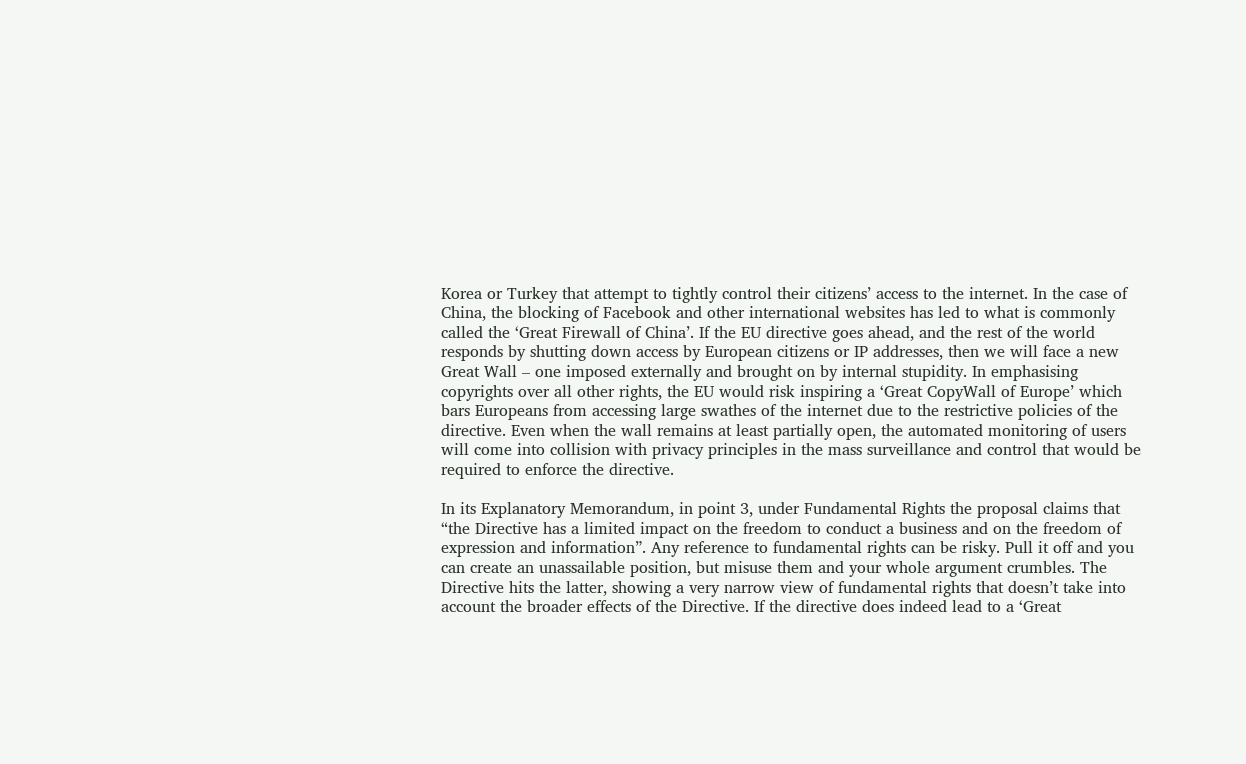Korea or Turkey that attempt to tightly control their citizens’ access to the internet. In the case of China, the blocking of Facebook and other international websites has led to what is commonly called the ‘Great Firewall of China’. If the EU directive goes ahead, and the rest of the world responds by shutting down access by European citizens or IP addresses, then we will face a new Great Wall – one imposed externally and brought on by internal stupidity. In emphasising copyrights over all other rights, the EU would risk inspiring a ‘Great CopyWall of Europe’ which bars Europeans from accessing large swathes of the internet due to the restrictive policies of the directive. Even when the wall remains at least partially open, the automated monitoring of users will come into collision with privacy principles in the mass surveillance and control that would be required to enforce the directive.

In its Explanatory Memorandum, in point 3, under Fundamental Rights the proposal claims that “the Directive has a limited impact on the freedom to conduct a business and on the freedom of expression and information”. Any reference to fundamental rights can be risky. Pull it off and you can create an unassailable position, but misuse them and your whole argument crumbles. The Directive hits the latter, showing a very narrow view of fundamental rights that doesn’t take into account the broader effects of the Directive. If the directive does indeed lead to a ‘Great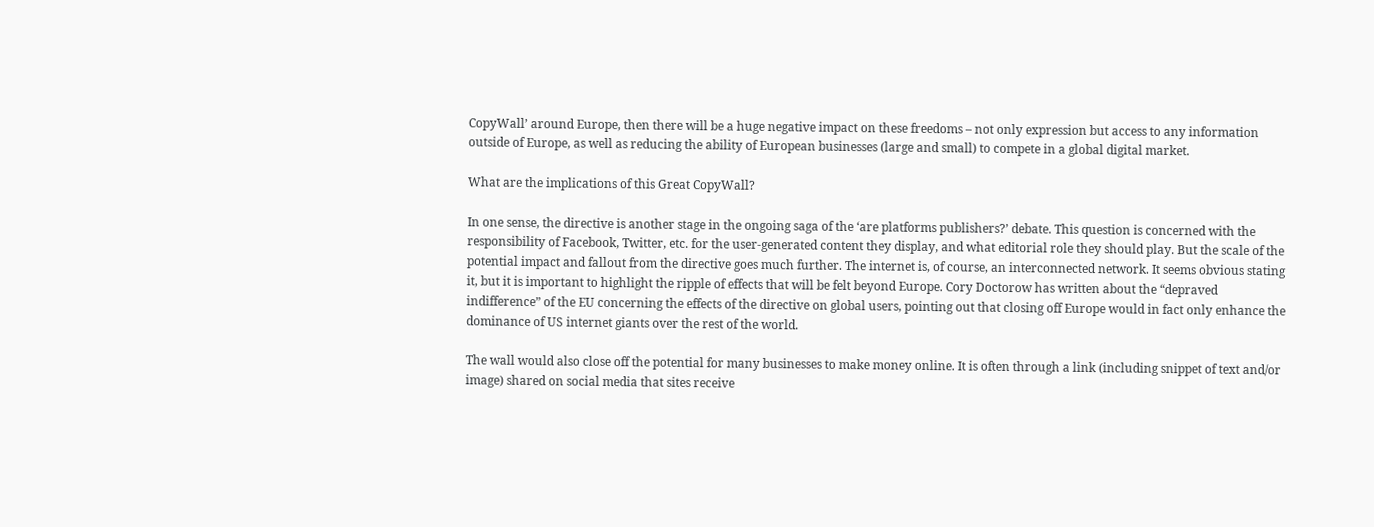CopyWall’ around Europe, then there will be a huge negative impact on these freedoms – not only expression but access to any information outside of Europe, as well as reducing the ability of European businesses (large and small) to compete in a global digital market.

What are the implications of this Great CopyWall?

In one sense, the directive is another stage in the ongoing saga of the ‘are platforms publishers?’ debate. This question is concerned with the responsibility of Facebook, Twitter, etc. for the user-generated content they display, and what editorial role they should play. But the scale of the potential impact and fallout from the directive goes much further. The internet is, of course, an interconnected network. It seems obvious stating it, but it is important to highlight the ripple of effects that will be felt beyond Europe. Cory Doctorow has written about the “depraved indifference” of the EU concerning the effects of the directive on global users, pointing out that closing off Europe would in fact only enhance the dominance of US internet giants over the rest of the world.

The wall would also close off the potential for many businesses to make money online. It is often through a link (including snippet of text and/or image) shared on social media that sites receive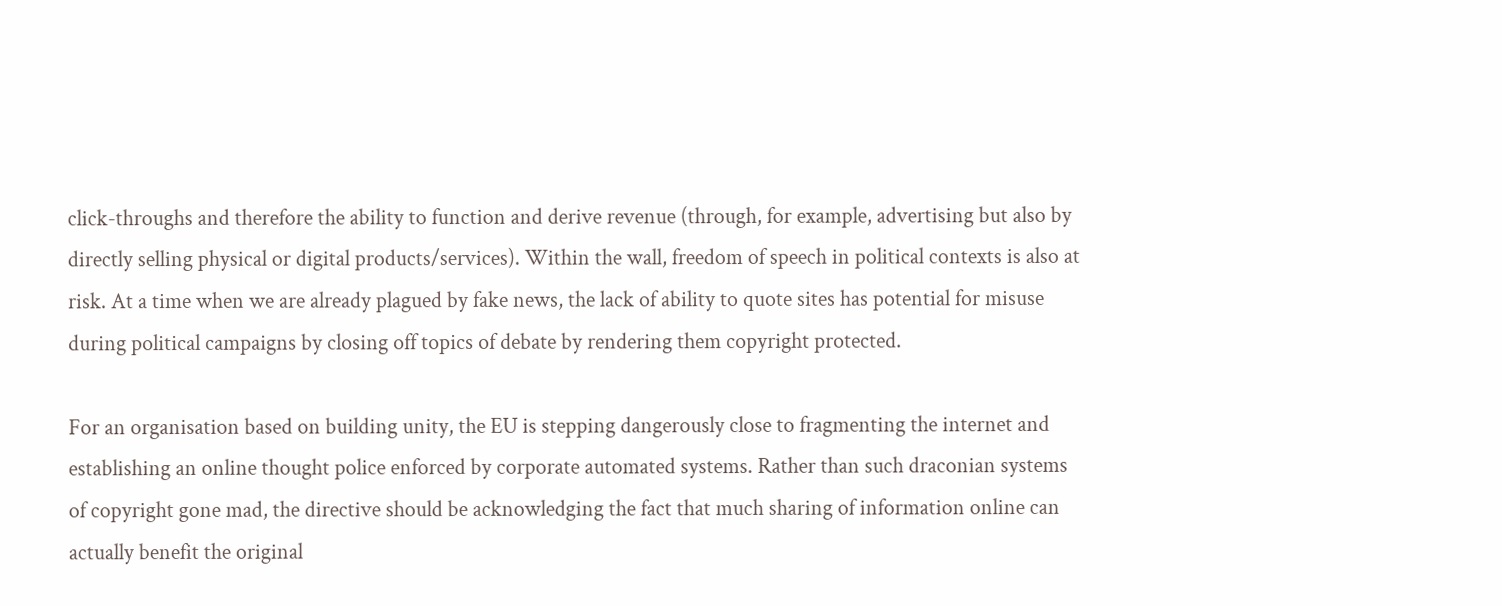click-throughs and therefore the ability to function and derive revenue (through, for example, advertising but also by directly selling physical or digital products/services). Within the wall, freedom of speech in political contexts is also at risk. At a time when we are already plagued by fake news, the lack of ability to quote sites has potential for misuse during political campaigns by closing off topics of debate by rendering them copyright protected.

For an organisation based on building unity, the EU is stepping dangerously close to fragmenting the internet and establishing an online thought police enforced by corporate automated systems. Rather than such draconian systems of copyright gone mad, the directive should be acknowledging the fact that much sharing of information online can actually benefit the original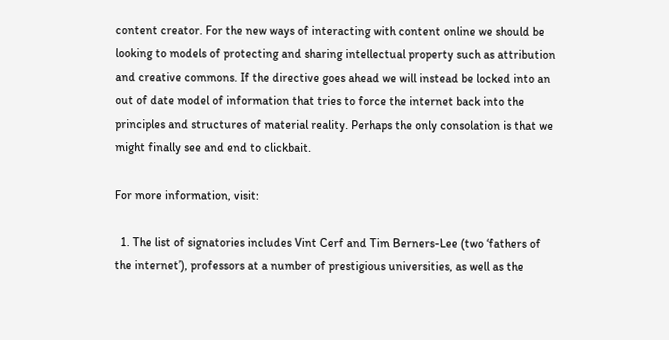content creator. For the new ways of interacting with content online we should be looking to models of protecting and sharing intellectual property such as attribution and creative commons. If the directive goes ahead we will instead be locked into an out of date model of information that tries to force the internet back into the principles and structures of material reality. Perhaps the only consolation is that we might finally see and end to clickbait.

For more information, visit:

  1. The list of signatories includes Vint Cerf and Tim Berners-Lee (two ‘fathers of the internet’), professors at a number of prestigious universities, as well as the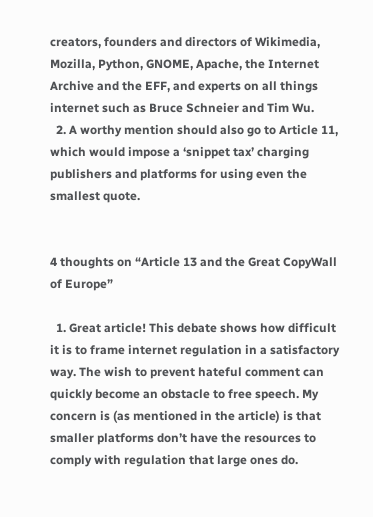creators, founders and directors of Wikimedia, Mozilla, Python, GNOME, Apache, the Internet Archive and the EFF, and experts on all things internet such as Bruce Schneier and Tim Wu.
  2. A worthy mention should also go to Article 11, which would impose a ‘snippet tax’ charging publishers and platforms for using even the smallest quote.


4 thoughts on “Article 13 and the Great CopyWall of Europe”

  1. Great article! This debate shows how difficult it is to frame internet regulation in a satisfactory way. The wish to prevent hateful comment can quickly become an obstacle to free speech. My concern is (as mentioned in the article) is that smaller platforms don’t have the resources to comply with regulation that large ones do.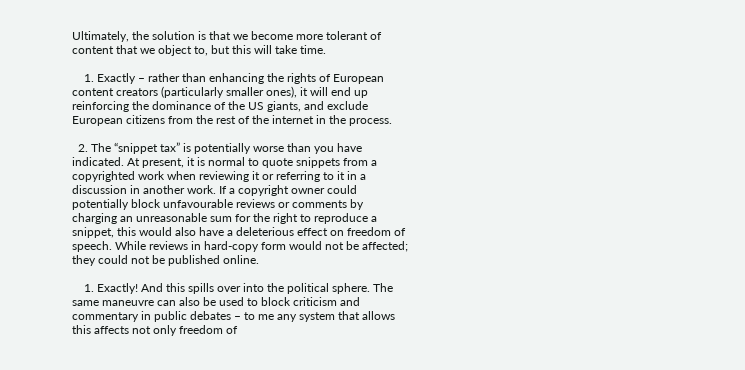Ultimately, the solution is that we become more tolerant of content that we object to, but this will take time.

    1. Exactly – rather than enhancing the rights of European content creators (particularly smaller ones), it will end up reinforcing the dominance of the US giants, and exclude European citizens from the rest of the internet in the process.

  2. The “snippet tax” is potentially worse than you have indicated. At present, it is normal to quote snippets from a copyrighted work when reviewing it or referring to it in a discussion in another work. If a copyright owner could potentially block unfavourable reviews or comments by charging an unreasonable sum for the right to reproduce a snippet, this would also have a deleterious effect on freedom of speech. While reviews in hard-copy form would not be affected; they could not be published online.

    1. Exactly! And this spills over into the political sphere. The same maneuvre can also be used to block criticism and commentary in public debates – to me any system that allows this affects not only freedom of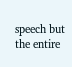speech but the entire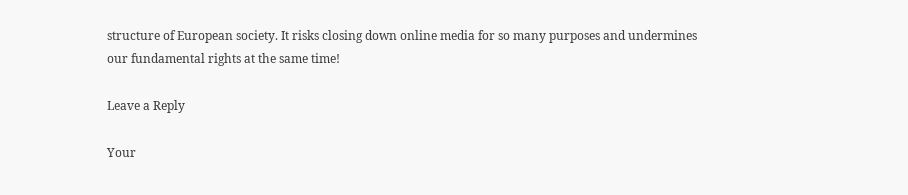structure of European society. It risks closing down online media for so many purposes and undermines our fundamental rights at the same time!

Leave a Reply

Your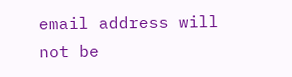email address will not be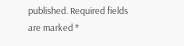published. Required fields are marked *